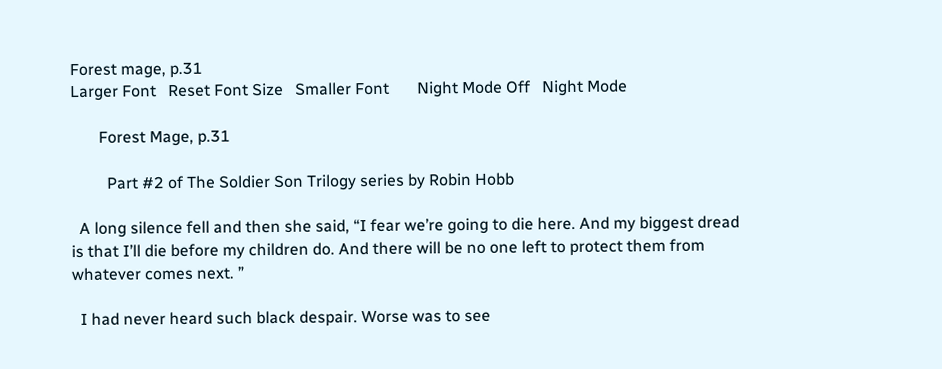Forest mage, p.31
Larger Font   Reset Font Size   Smaller Font       Night Mode Off   Night Mode

       Forest Mage, p.31

         Part #2 of The Soldier Son Trilogy series by Robin Hobb

  A long silence fell and then she said, “I fear we’re going to die here. And my biggest dread is that I’ll die before my children do. And there will be no one left to protect them from whatever comes next. ”

  I had never heard such black despair. Worse was to see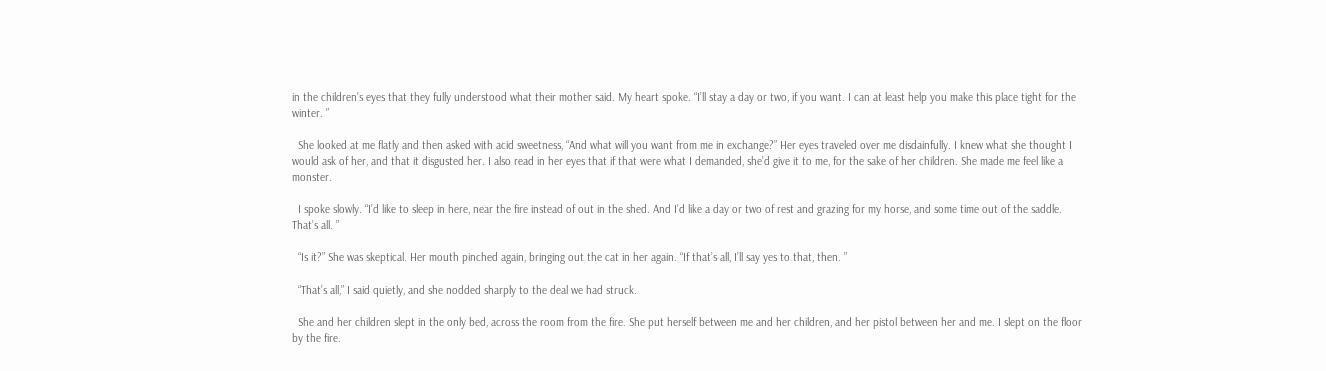in the children’s eyes that they fully understood what their mother said. My heart spoke. “I’ll stay a day or two, if you want. I can at least help you make this place tight for the winter. ”

  She looked at me flatly and then asked with acid sweetness, “And what will you want from me in exchange?” Her eyes traveled over me disdainfully. I knew what she thought I would ask of her, and that it disgusted her. I also read in her eyes that if that were what I demanded, she’d give it to me, for the sake of her children. She made me feel like a monster.

  I spoke slowly. “I’d like to sleep in here, near the fire instead of out in the shed. And I’d like a day or two of rest and grazing for my horse, and some time out of the saddle. That’s all. ”

  “Is it?” She was skeptical. Her mouth pinched again, bringing out the cat in her again. “If that’s all, I’ll say yes to that, then. ”

  “That’s all,” I said quietly, and she nodded sharply to the deal we had struck.

  She and her children slept in the only bed, across the room from the fire. She put herself between me and her children, and her pistol between her and me. I slept on the floor by the fire.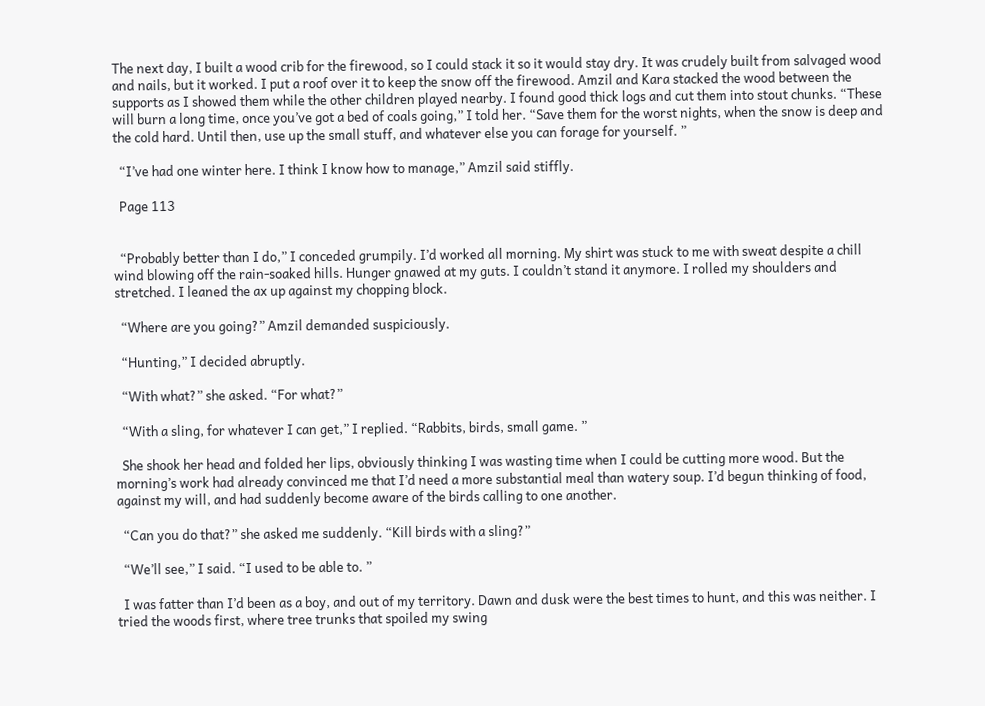The next day, I built a wood crib for the firewood, so I could stack it so it would stay dry. It was crudely built from salvaged wood and nails, but it worked. I put a roof over it to keep the snow off the firewood. Amzil and Kara stacked the wood between the supports as I showed them while the other children played nearby. I found good thick logs and cut them into stout chunks. “These will burn a long time, once you’ve got a bed of coals going,” I told her. “Save them for the worst nights, when the snow is deep and the cold hard. Until then, use up the small stuff, and whatever else you can forage for yourself. ”

  “I’ve had one winter here. I think I know how to manage,” Amzil said stiffly.

  Page 113


  “Probably better than I do,” I conceded grumpily. I’d worked all morning. My shirt was stuck to me with sweat despite a chill wind blowing off the rain-soaked hills. Hunger gnawed at my guts. I couldn’t stand it anymore. I rolled my shoulders and stretched. I leaned the ax up against my chopping block.

  “Where are you going?” Amzil demanded suspiciously.

  “Hunting,” I decided abruptly.

  “With what?” she asked. “For what?”

  “With a sling, for whatever I can get,” I replied. “Rabbits, birds, small game. ”

  She shook her head and folded her lips, obviously thinking I was wasting time when I could be cutting more wood. But the morning’s work had already convinced me that I’d need a more substantial meal than watery soup. I’d begun thinking of food, against my will, and had suddenly become aware of the birds calling to one another.

  “Can you do that?” she asked me suddenly. “Kill birds with a sling?”

  “We’ll see,” I said. “I used to be able to. ”

  I was fatter than I’d been as a boy, and out of my territory. Dawn and dusk were the best times to hunt, and this was neither. I tried the woods first, where tree trunks that spoiled my swing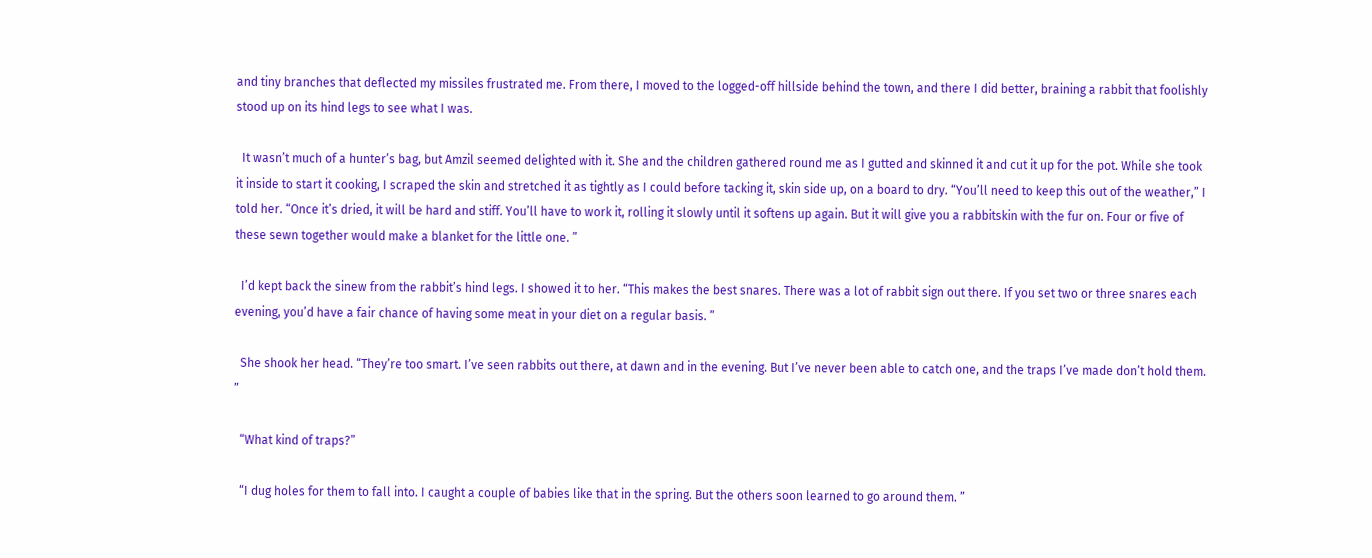and tiny branches that deflected my missiles frustrated me. From there, I moved to the logged-off hillside behind the town, and there I did better, braining a rabbit that foolishly stood up on its hind legs to see what I was.

  It wasn’t much of a hunter’s bag, but Amzil seemed delighted with it. She and the children gathered round me as I gutted and skinned it and cut it up for the pot. While she took it inside to start it cooking, I scraped the skin and stretched it as tightly as I could before tacking it, skin side up, on a board to dry. “You’ll need to keep this out of the weather,” I told her. “Once it’s dried, it will be hard and stiff. You’ll have to work it, rolling it slowly until it softens up again. But it will give you a rabbitskin with the fur on. Four or five of these sewn together would make a blanket for the little one. ”

  I’d kept back the sinew from the rabbit’s hind legs. I showed it to her. “This makes the best snares. There was a lot of rabbit sign out there. If you set two or three snares each evening, you’d have a fair chance of having some meat in your diet on a regular basis. ”

  She shook her head. “They’re too smart. I’ve seen rabbits out there, at dawn and in the evening. But I’ve never been able to catch one, and the traps I’ve made don’t hold them. ”

  “What kind of traps?”

  “I dug holes for them to fall into. I caught a couple of babies like that in the spring. But the others soon learned to go around them. ”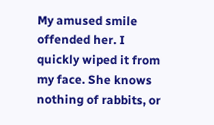My amused smile offended her. I quickly wiped it from my face. She knows nothing of rabbits, or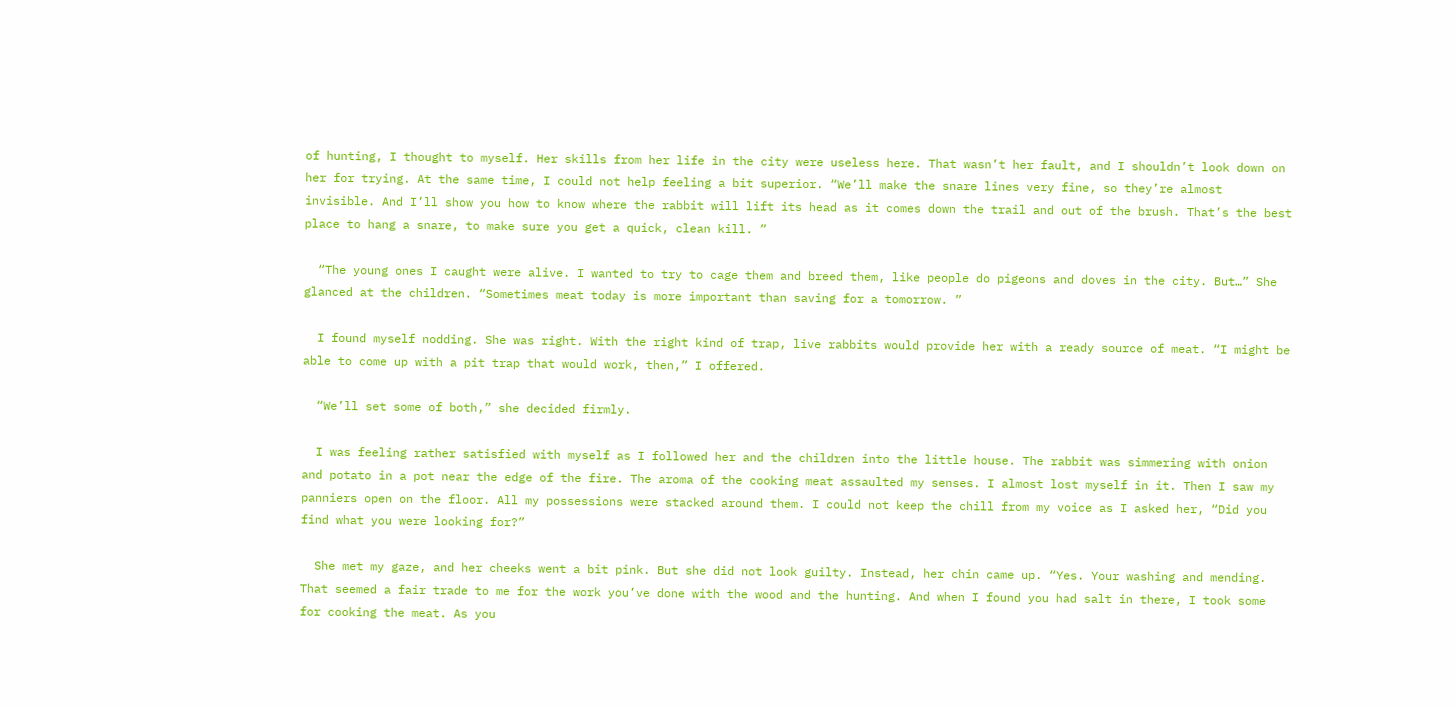of hunting, I thought to myself. Her skills from her life in the city were useless here. That wasn’t her fault, and I shouldn’t look down on her for trying. At the same time, I could not help feeling a bit superior. “We’ll make the snare lines very fine, so they’re almost invisible. And I’ll show you how to know where the rabbit will lift its head as it comes down the trail and out of the brush. That’s the best place to hang a snare, to make sure you get a quick, clean kill. ”

  “The young ones I caught were alive. I wanted to try to cage them and breed them, like people do pigeons and doves in the city. But…” She glanced at the children. “Sometimes meat today is more important than saving for a tomorrow. ”

  I found myself nodding. She was right. With the right kind of trap, live rabbits would provide her with a ready source of meat. “I might be able to come up with a pit trap that would work, then,” I offered.

  “We’ll set some of both,” she decided firmly.

  I was feeling rather satisfied with myself as I followed her and the children into the little house. The rabbit was simmering with onion and potato in a pot near the edge of the fire. The aroma of the cooking meat assaulted my senses. I almost lost myself in it. Then I saw my panniers open on the floor. All my possessions were stacked around them. I could not keep the chill from my voice as I asked her, “Did you find what you were looking for?”

  She met my gaze, and her cheeks went a bit pink. But she did not look guilty. Instead, her chin came up. “Yes. Your washing and mending. That seemed a fair trade to me for the work you’ve done with the wood and the hunting. And when I found you had salt in there, I took some for cooking the meat. As you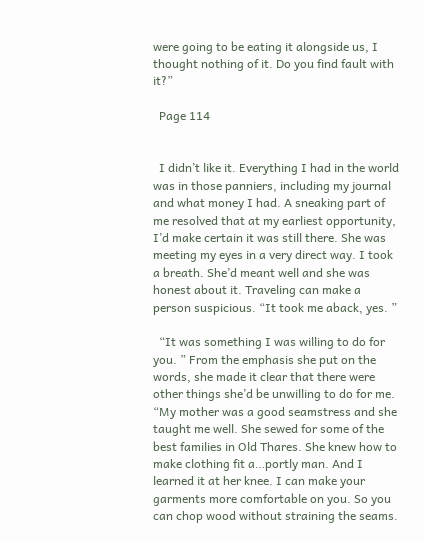were going to be eating it alongside us, I thought nothing of it. Do you find fault with it?”

  Page 114


  I didn’t like it. Everything I had in the world was in those panniers, including my journal and what money I had. A sneaking part of me resolved that at my earliest opportunity, I’d make certain it was still there. She was meeting my eyes in a very direct way. I took a breath. She’d meant well and she was honest about it. Traveling can make a person suspicious. “It took me aback, yes. ”

  “It was something I was willing to do for you. ” From the emphasis she put on the words, she made it clear that there were other things she’d be unwilling to do for me. “My mother was a good seamstress and she taught me well. She sewed for some of the best families in Old Thares. She knew how to make clothing fit a…portly man. And I learned it at her knee. I can make your garments more comfortable on you. So you can chop wood without straining the seams.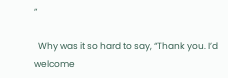”

  Why was it so hard to say, “Thank you. I’d welcome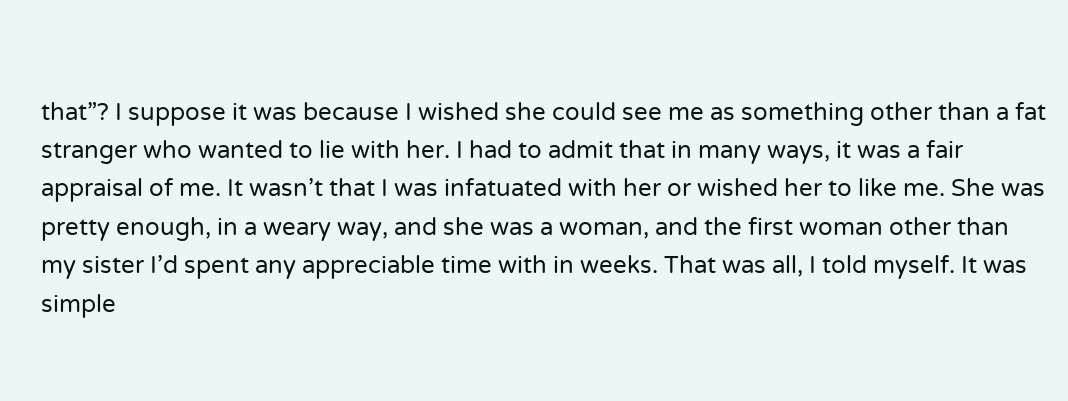that”? I suppose it was because I wished she could see me as something other than a fat stranger who wanted to lie with her. I had to admit that in many ways, it was a fair appraisal of me. It wasn’t that I was infatuated with her or wished her to like me. She was pretty enough, in a weary way, and she was a woman, and the first woman other than my sister I’d spent any appreciable time with in weeks. That was all, I told myself. It was simple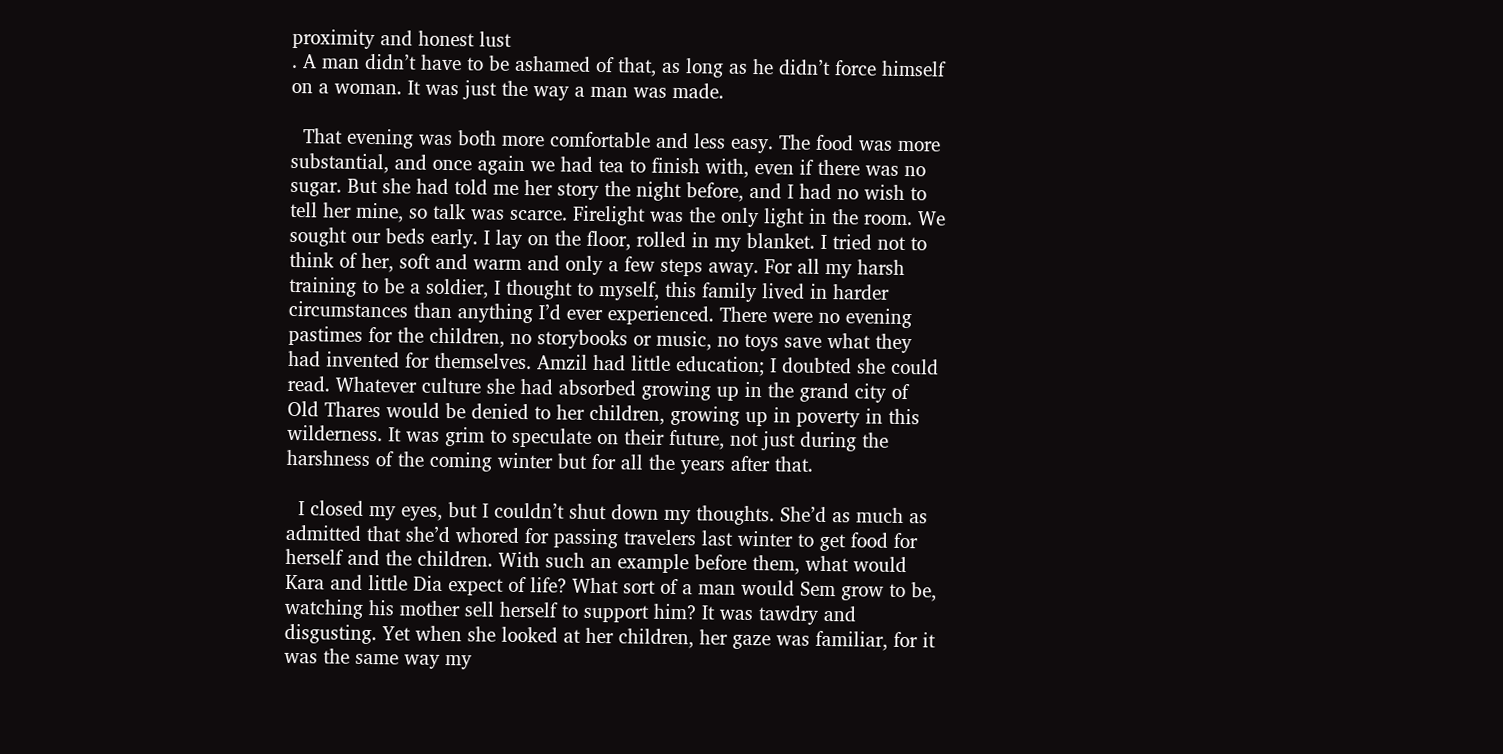proximity and honest lust
. A man didn’t have to be ashamed of that, as long as he didn’t force himself on a woman. It was just the way a man was made.

  That evening was both more comfortable and less easy. The food was more substantial, and once again we had tea to finish with, even if there was no sugar. But she had told me her story the night before, and I had no wish to tell her mine, so talk was scarce. Firelight was the only light in the room. We sought our beds early. I lay on the floor, rolled in my blanket. I tried not to think of her, soft and warm and only a few steps away. For all my harsh training to be a soldier, I thought to myself, this family lived in harder circumstances than anything I’d ever experienced. There were no evening pastimes for the children, no storybooks or music, no toys save what they had invented for themselves. Amzil had little education; I doubted she could read. Whatever culture she had absorbed growing up in the grand city of Old Thares would be denied to her children, growing up in poverty in this wilderness. It was grim to speculate on their future, not just during the harshness of the coming winter but for all the years after that.

  I closed my eyes, but I couldn’t shut down my thoughts. She’d as much as admitted that she’d whored for passing travelers last winter to get food for herself and the children. With such an example before them, what would Kara and little Dia expect of life? What sort of a man would Sem grow to be, watching his mother sell herself to support him? It was tawdry and disgusting. Yet when she looked at her children, her gaze was familiar, for it was the same way my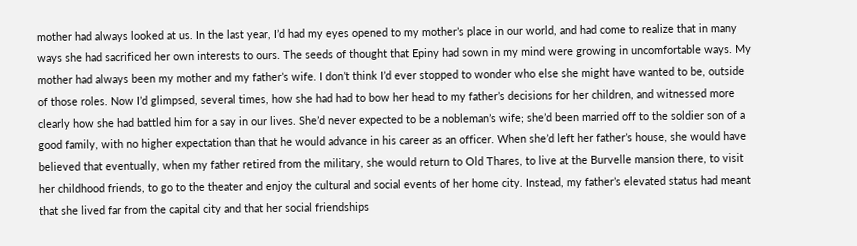mother had always looked at us. In the last year, I’d had my eyes opened to my mother’s place in our world, and had come to realize that in many ways she had sacrificed her own interests to ours. The seeds of thought that Epiny had sown in my mind were growing in uncomfortable ways. My mother had always been my mother and my father’s wife. I don’t think I’d ever stopped to wonder who else she might have wanted to be, outside of those roles. Now I’d glimpsed, several times, how she had had to bow her head to my father’s decisions for her children, and witnessed more clearly how she had battled him for a say in our lives. She’d never expected to be a nobleman’s wife; she’d been married off to the soldier son of a good family, with no higher expectation than that he would advance in his career as an officer. When she’d left her father’s house, she would have believed that eventually, when my father retired from the military, she would return to Old Thares, to live at the Burvelle mansion there, to visit her childhood friends, to go to the theater and enjoy the cultural and social events of her home city. Instead, my father’s elevated status had meant that she lived far from the capital city and that her social friendships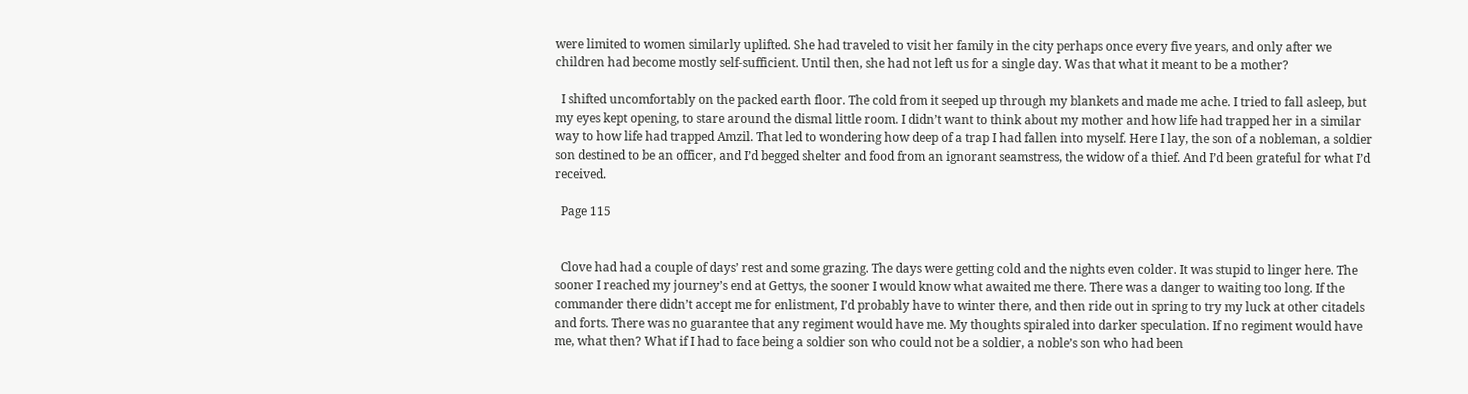were limited to women similarly uplifted. She had traveled to visit her family in the city perhaps once every five years, and only after we children had become mostly self-sufficient. Until then, she had not left us for a single day. Was that what it meant to be a mother?

  I shifted uncomfortably on the packed earth floor. The cold from it seeped up through my blankets and made me ache. I tried to fall asleep, but my eyes kept opening, to stare around the dismal little room. I didn’t want to think about my mother and how life had trapped her in a similar way to how life had trapped Amzil. That led to wondering how deep of a trap I had fallen into myself. Here I lay, the son of a nobleman, a soldier son destined to be an officer, and I’d begged shelter and food from an ignorant seamstress, the widow of a thief. And I’d been grateful for what I’d received.

  Page 115


  Clove had had a couple of days’ rest and some grazing. The days were getting cold and the nights even colder. It was stupid to linger here. The sooner I reached my journey’s end at Gettys, the sooner I would know what awaited me there. There was a danger to waiting too long. If the commander there didn’t accept me for enlistment, I’d probably have to winter there, and then ride out in spring to try my luck at other citadels and forts. There was no guarantee that any regiment would have me. My thoughts spiraled into darker speculation. If no regiment would have me, what then? What if I had to face being a soldier son who could not be a soldier, a noble’s son who had been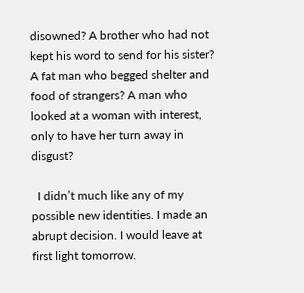disowned? A brother who had not kept his word to send for his sister? A fat man who begged shelter and food of strangers? A man who looked at a woman with interest, only to have her turn away in disgust?

  I didn’t much like any of my possible new identities. I made an abrupt decision. I would leave at first light tomorrow.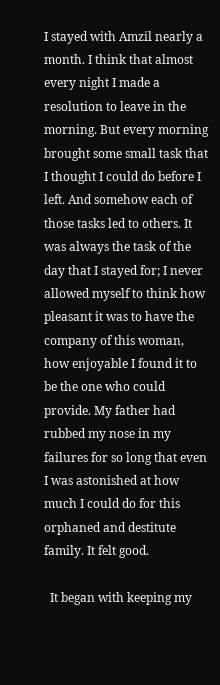I stayed with Amzil nearly a month. I think that almost every night I made a resolution to leave in the morning. But every morning brought some small task that I thought I could do before I left. And somehow each of those tasks led to others. It was always the task of the day that I stayed for; I never allowed myself to think how pleasant it was to have the company of this woman, how enjoyable I found it to be the one who could provide. My father had rubbed my nose in my failures for so long that even I was astonished at how much I could do for this orphaned and destitute family. It felt good.

  It began with keeping my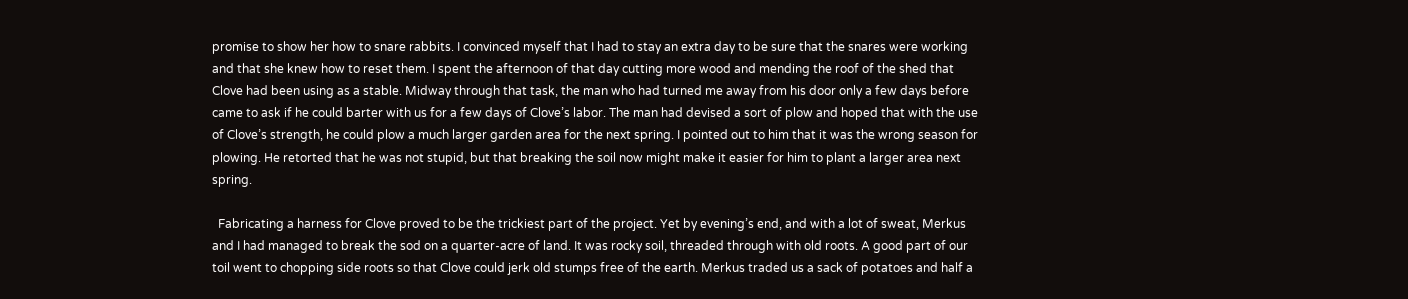promise to show her how to snare rabbits. I convinced myself that I had to stay an extra day to be sure that the snares were working and that she knew how to reset them. I spent the afternoon of that day cutting more wood and mending the roof of the shed that Clove had been using as a stable. Midway through that task, the man who had turned me away from his door only a few days before came to ask if he could barter with us for a few days of Clove’s labor. The man had devised a sort of plow and hoped that with the use of Clove’s strength, he could plow a much larger garden area for the next spring. I pointed out to him that it was the wrong season for plowing. He retorted that he was not stupid, but that breaking the soil now might make it easier for him to plant a larger area next spring.

  Fabricating a harness for Clove proved to be the trickiest part of the project. Yet by evening’s end, and with a lot of sweat, Merkus and I had managed to break the sod on a quarter-acre of land. It was rocky soil, threaded through with old roots. A good part of our toil went to chopping side roots so that Clove could jerk old stumps free of the earth. Merkus traded us a sack of potatoes and half a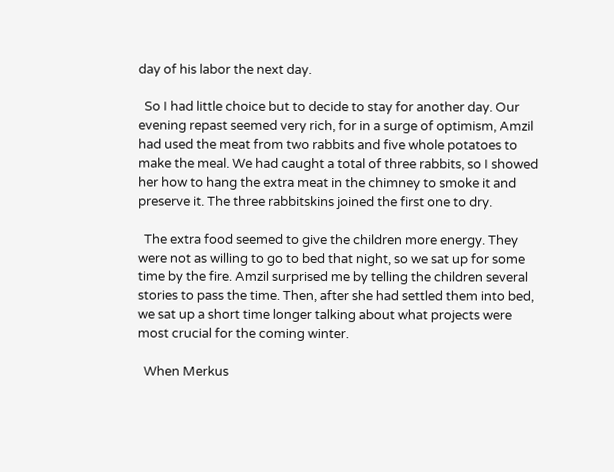day of his labor the next day.

  So I had little choice but to decide to stay for another day. Our evening repast seemed very rich, for in a surge of optimism, Amzil had used the meat from two rabbits and five whole potatoes to make the meal. We had caught a total of three rabbits, so I showed her how to hang the extra meat in the chimney to smoke it and preserve it. The three rabbitskins joined the first one to dry.

  The extra food seemed to give the children more energy. They were not as willing to go to bed that night, so we sat up for some time by the fire. Amzil surprised me by telling the children several stories to pass the time. Then, after she had settled them into bed, we sat up a short time longer talking about what projects were most crucial for the coming winter.

  When Merkus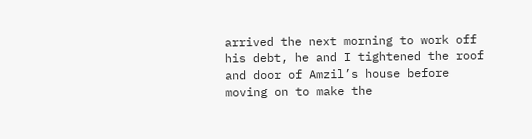arrived the next morning to work off his debt, he and I tightened the roof and door of Amzil’s house before moving on to make the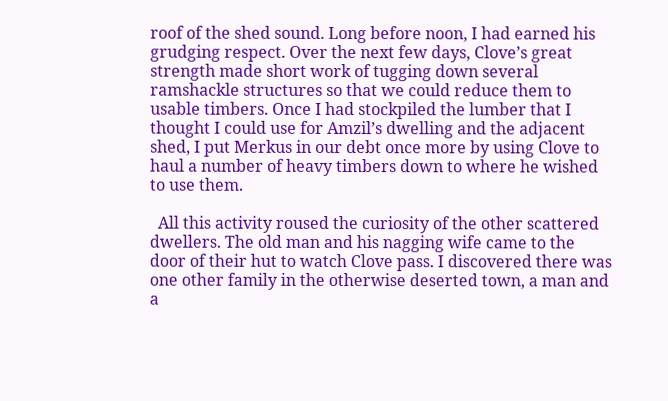roof of the shed sound. Long before noon, I had earned his grudging respect. Over the next few days, Clove’s great strength made short work of tugging down several ramshackle structures so that we could reduce them to usable timbers. Once I had stockpiled the lumber that I thought I could use for Amzil’s dwelling and the adjacent shed, I put Merkus in our debt once more by using Clove to haul a number of heavy timbers down to where he wished to use them.

  All this activity roused the curiosity of the other scattered dwellers. The old man and his nagging wife came to the door of their hut to watch Clove pass. I discovered there was one other family in the otherwise deserted town, a man and a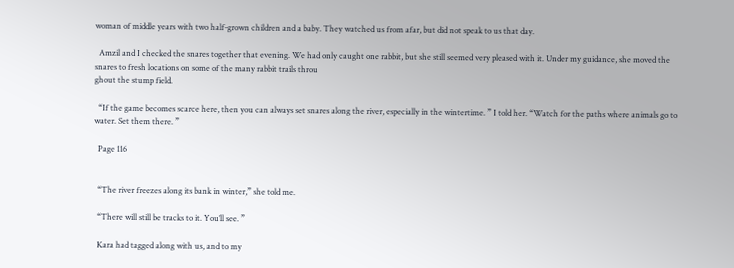woman of middle years with two half-grown children and a baby. They watched us from afar, but did not speak to us that day.

  Amzil and I checked the snares together that evening. We had only caught one rabbit, but she still seemed very pleased with it. Under my guidance, she moved the snares to fresh locations on some of the many rabbit trails throu
ghout the stump field.

  “If the game becomes scarce here, then you can always set snares along the river, especially in the wintertime. ” I told her. “Watch for the paths where animals go to water. Set them there. ”

  Page 116


  “The river freezes along its bank in winter,” she told me.

  “There will still be tracks to it. You’ll see. ”

  Kara had tagged along with us, and to my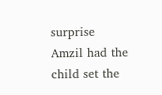surprise Amzil had the child set the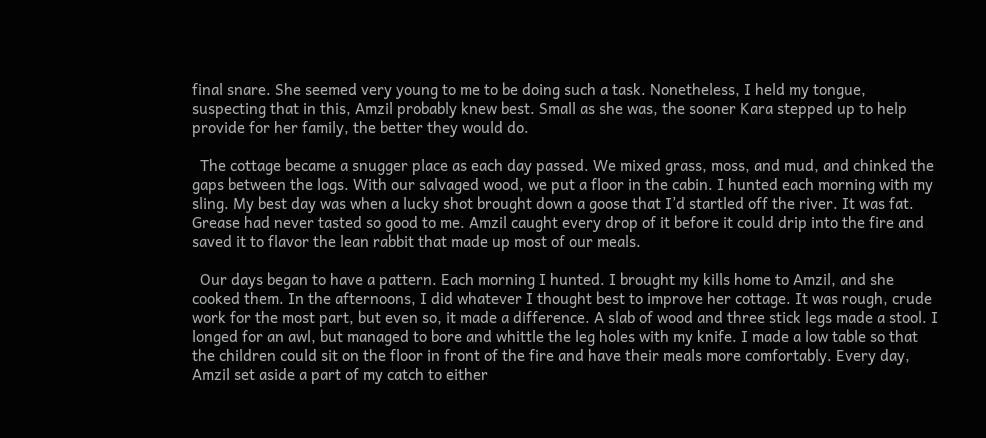final snare. She seemed very young to me to be doing such a task. Nonetheless, I held my tongue, suspecting that in this, Amzil probably knew best. Small as she was, the sooner Kara stepped up to help provide for her family, the better they would do.

  The cottage became a snugger place as each day passed. We mixed grass, moss, and mud, and chinked the gaps between the logs. With our salvaged wood, we put a floor in the cabin. I hunted each morning with my sling. My best day was when a lucky shot brought down a goose that I’d startled off the river. It was fat. Grease had never tasted so good to me. Amzil caught every drop of it before it could drip into the fire and saved it to flavor the lean rabbit that made up most of our meals.

  Our days began to have a pattern. Each morning I hunted. I brought my kills home to Amzil, and she cooked them. In the afternoons, I did whatever I thought best to improve her cottage. It was rough, crude work for the most part, but even so, it made a difference. A slab of wood and three stick legs made a stool. I longed for an awl, but managed to bore and whittle the leg holes with my knife. I made a low table so that the children could sit on the floor in front of the fire and have their meals more comfortably. Every day, Amzil set aside a part of my catch to either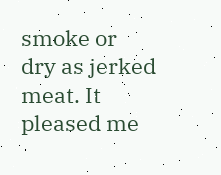smoke or dry as jerked meat. It pleased me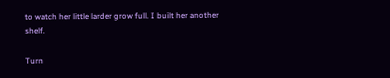to watch her little larder grow full. I built her another shelf.

Turn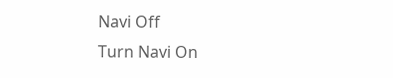Navi Off
Turn Navi On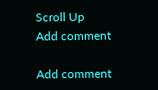Scroll Up
Add comment

Add comment